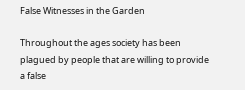False Witnesses in the Garden

Throughout the ages society has been plagued by people that are willing to provide a false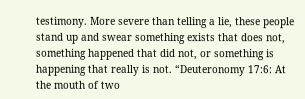testimony. More severe than telling a lie, these people stand up and swear something exists that does not, something happened that did not, or something is happening that really is not. “Deuteronomy 17:6: At the mouth of two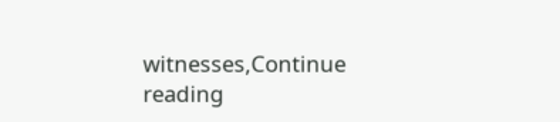witnesses,Continue reading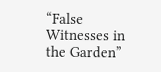“False Witnesses in the Garden”